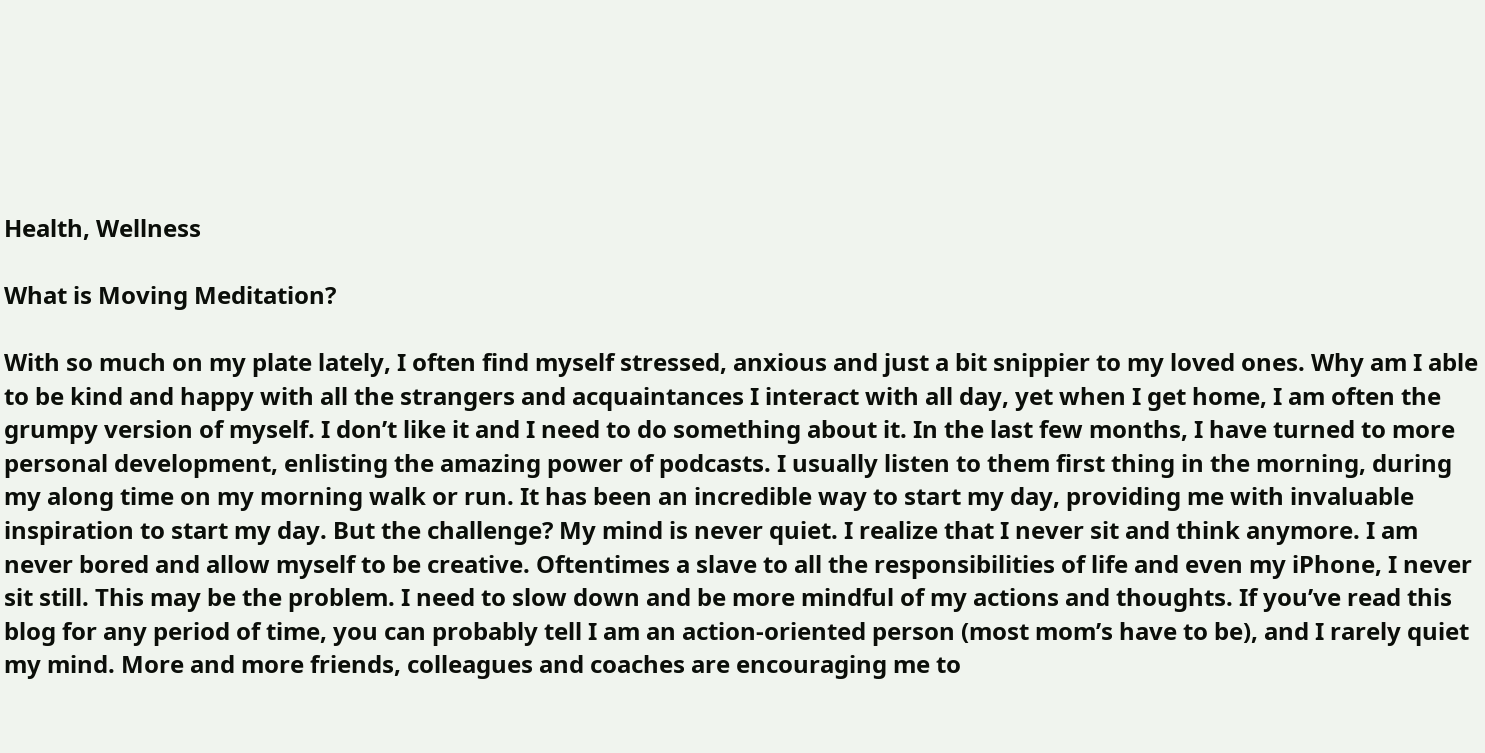Health, Wellness

What is Moving Meditation?

With so much on my plate lately, I often find myself stressed, anxious and just a bit snippier to my loved ones. Why am I able to be kind and happy with all the strangers and acquaintances I interact with all day, yet when I get home, I am often the grumpy version of myself. I don’t like it and I need to do something about it. In the last few months, I have turned to more personal development, enlisting the amazing power of podcasts. I usually listen to them first thing in the morning, during my along time on my morning walk or run. It has been an incredible way to start my day, providing me with invaluable inspiration to start my day. But the challenge? My mind is never quiet. I realize that I never sit and think anymore. I am never bored and allow myself to be creative. Oftentimes a slave to all the responsibilities of life and even my iPhone, I never sit still. This may be the problem. I need to slow down and be more mindful of my actions and thoughts. If you’ve read this blog for any period of time, you can probably tell I am an action-oriented person (most mom’s have to be), and I rarely quiet my mind. More and more friends, colleagues and coaches are encouraging me to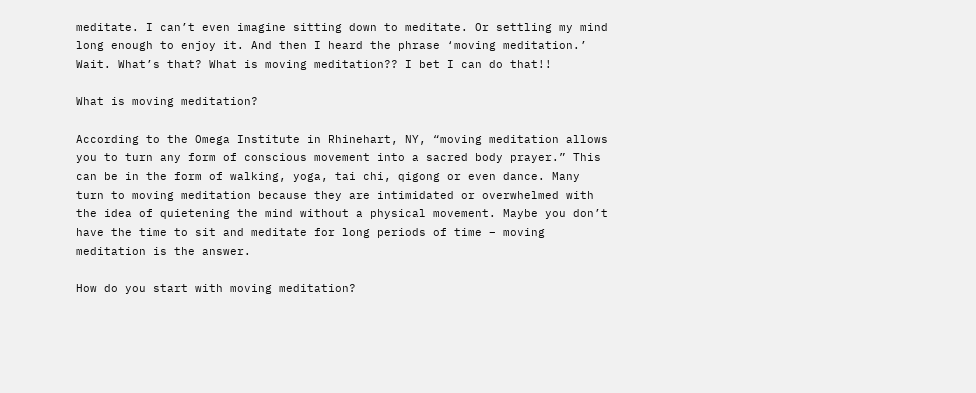meditate. I can’t even imagine sitting down to meditate. Or settling my mind long enough to enjoy it. And then I heard the phrase ‘moving meditation.’ Wait. What’s that? What is moving meditation?? I bet I can do that!!

What is moving meditation?

According to the Omega Institute in Rhinehart, NY, “moving meditation allows you to turn any form of conscious movement into a sacred body prayer.” This can be in the form of walking, yoga, tai chi, qigong or even dance. Many turn to moving meditation because they are intimidated or overwhelmed with the idea of quietening the mind without a physical movement. Maybe you don’t have the time to sit and meditate for long periods of time – moving meditation is the answer.

How do you start with moving meditation?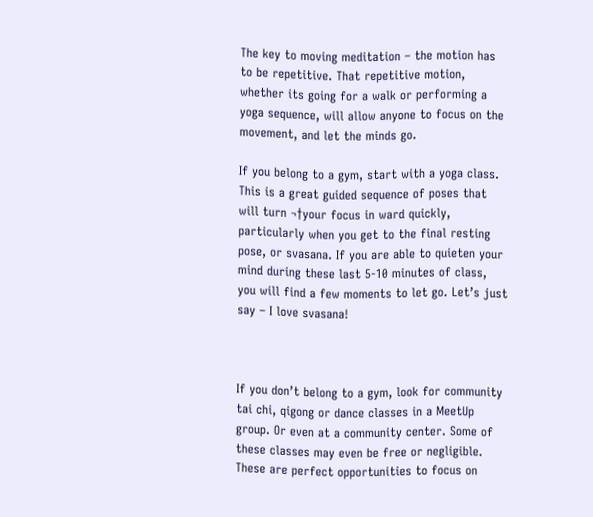The key to moving meditation – the motion has to be repetitive. That repetitive motion, whether its going for a walk or performing a yoga sequence, will allow anyone to focus on the movement, and let the minds go.

If you belong to a gym, start with a yoga class. This is a great guided sequence of poses that will turn ¬†your focus in ward quickly, particularly when you get to the final resting pose, or svasana. If you are able to quieten your mind during these last 5-10 minutes of class, you will find a few moments to let go. Let’s just say – I love svasana!



If you don’t belong to a gym, look for community tai chi, qigong or dance classes in a MeetUp group. Or even at a community center. Some of these classes may even be free or negligible. These are perfect opportunities to focus on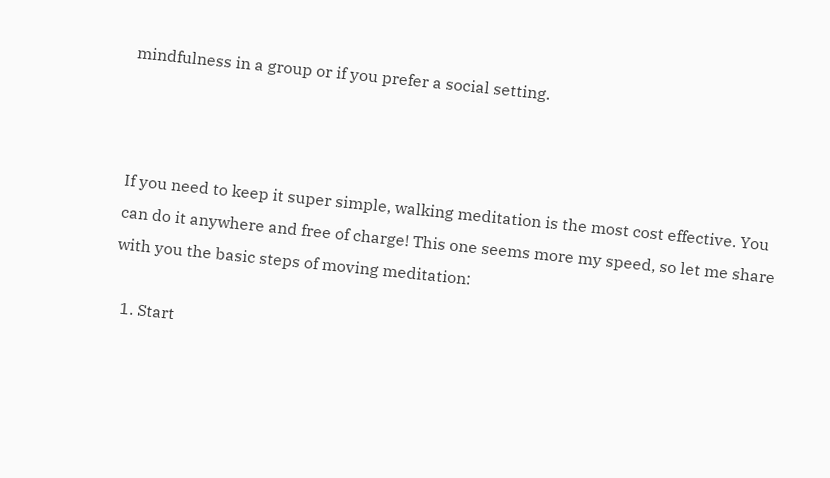mindfulness in a group or if you prefer a social setting.



If you need to keep it super simple, walking meditation is the most cost effective. You can do it anywhere and free of charge! This one seems more my speed, so let me share with you the basic steps of moving meditation:

  1. Start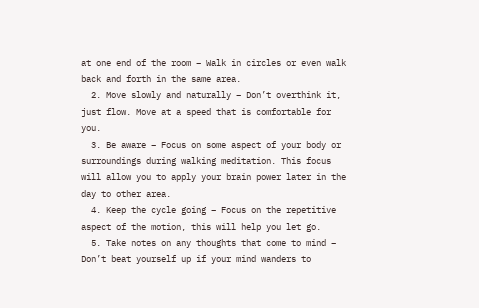at one end of the room – Walk in circles or even walk back and forth in the same area.
  2. Move slowly and naturally – Don’t overthink it, just flow. Move at a speed that is comfortable for you.
  3. Be aware – Focus on some aspect of your body or surroundings during walking meditation. This focus will allow you to apply your brain power later in the day to other area.
  4. Keep the cycle going – Focus on the repetitive aspect of the motion, this will help you let go.
  5. Take notes on any thoughts that come to mind – Don’t beat yourself up if your mind wanders to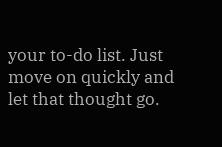your to-do list. Just move on quickly and let that thought go.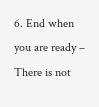6. End when you are ready – There is not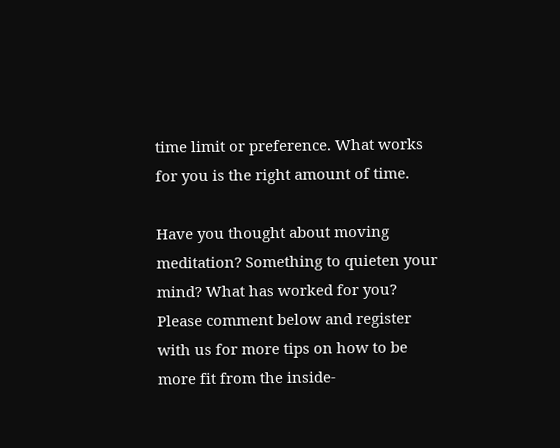time limit or preference. What works for you is the right amount of time.

Have you thought about moving meditation? Something to quieten your mind? What has worked for you? Please comment below and register with us for more tips on how to be more fit from the inside-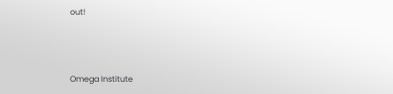out!



Omega Institute